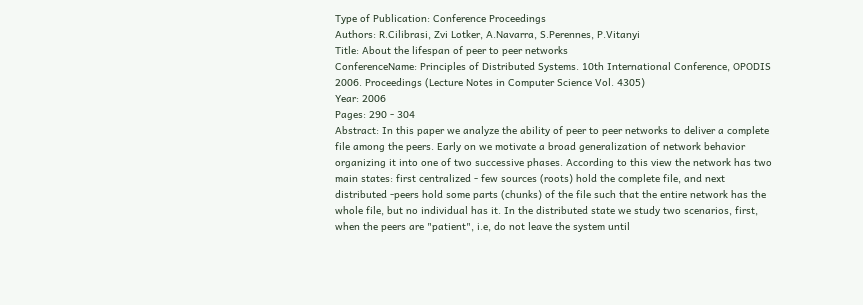Type of Publication: Conference Proceedings
Authors: R.Cilibrasi, Zvi Lotker, A.Navarra, S.Perennes, P.Vitanyi
Title: About the lifespan of peer to peer networks
ConferenceName: Principles of Distributed Systems. 10th International Conference, OPODIS 2006. Proceedings (Lecture Notes in Computer Science Vol. 4305)
Year: 2006
Pages: 290 - 304
Abstract: In this paper we analyze the ability of peer to peer networks to deliver a complete file among the peers. Early on we motivate a broad generalization of network behavior organizing it into one of two successive phases. According to this view the network has two main states: first centralized - few sources (roots) hold the complete file, and next distributed -peers hold some parts (chunks) of the file such that the entire network has the whole file, but no individual has it. In the distributed state we study two scenarios, first, when the peers are "patient", i.e, do not leave the system until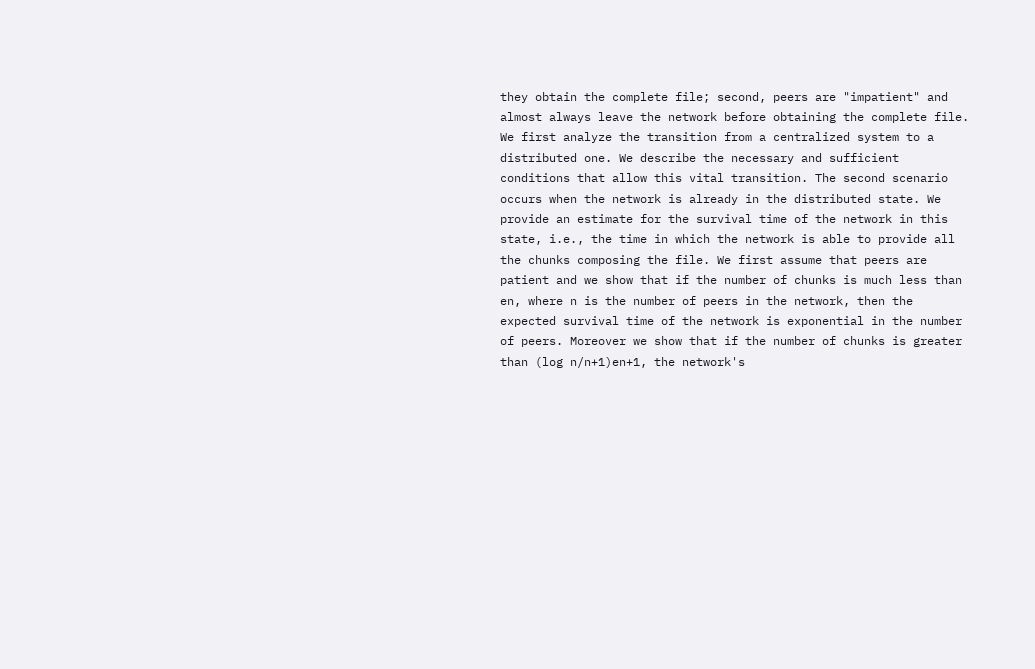they obtain the complete file; second, peers are "impatient" and almost always leave the network before obtaining the complete file. We first analyze the transition from a centralized system to a distributed one. We describe the necessary and sufficient conditions that allow this vital transition. The second scenario occurs when the network is already in the distributed state. We provide an estimate for the survival time of the network in this state, i.e., the time in which the network is able to provide all the chunks composing the file. We first assume that peers are patient and we show that if the number of chunks is much less than en, where n is the number of peers in the network, then the expected survival time of the network is exponential in the number of peers. Moreover we show that if the number of chunks is greater than (log n/n+1)en+1, the network's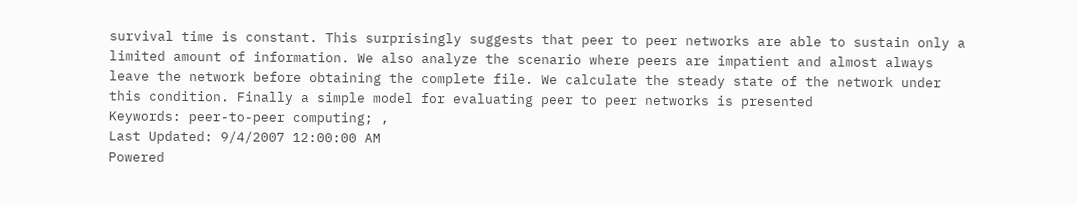survival time is constant. This surprisingly suggests that peer to peer networks are able to sustain only a limited amount of information. We also analyze the scenario where peers are impatient and almost always leave the network before obtaining the complete file. We calculate the steady state of the network under this condition. Finally a simple model for evaluating peer to peer networks is presented
Keywords: peer-to-peer computing; ,
Last Updated: 9/4/2007 12:00:00 AM
Powered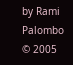by Rami Palombo © 2005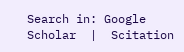Search in: Google Scholar  |  Scitation